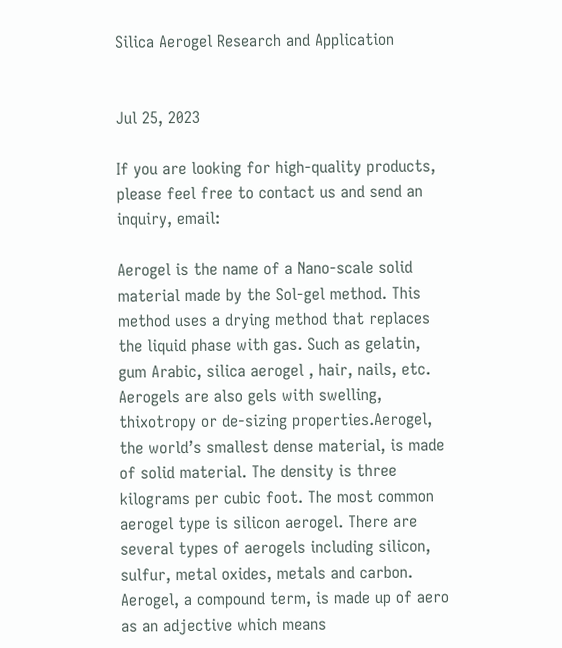Silica Aerogel Research and Application


Jul 25, 2023

If you are looking for high-quality products, please feel free to contact us and send an inquiry, email:

Aerogel is the name of a Nano-scale solid material made by the Sol-gel method. This method uses a drying method that replaces the liquid phase with gas. Such as gelatin, gum Arabic, silica aerogel , hair, nails, etc. Aerogels are also gels with swelling, thixotropy or de-sizing properties.Aerogel, the world’s smallest dense material, is made of solid material. The density is three kilograms per cubic foot. The most common aerogel type is silicon aerogel. There are several types of aerogels including silicon, sulfur, metal oxides, metals and carbon. Aerogel, a compound term, is made up of aero as an adjective which means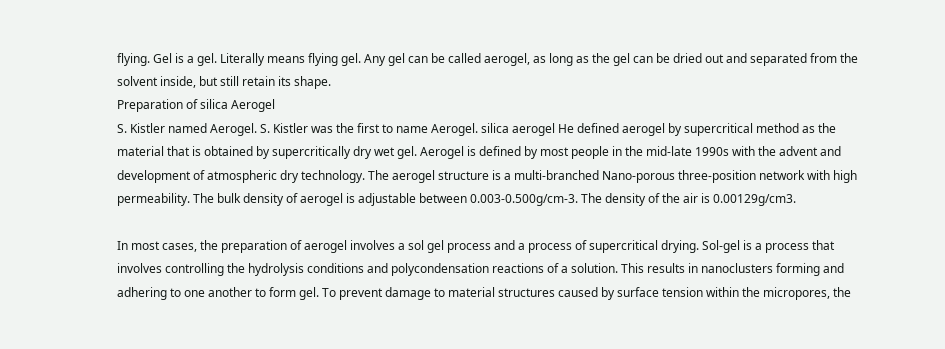flying. Gel is a gel. Literally means flying gel. Any gel can be called aerogel, as long as the gel can be dried out and separated from the solvent inside, but still retain its shape.
Preparation of silica Aerogel
S. Kistler named Aerogel. S. Kistler was the first to name Aerogel. silica aerogel He defined aerogel by supercritical method as the material that is obtained by supercritically dry wet gel. Aerogel is defined by most people in the mid-late 1990s with the advent and development of atmospheric dry technology. The aerogel structure is a multi-branched Nano-porous three-position network with high permeability. The bulk density of aerogel is adjustable between 0.003-0.500g/cm-3. The density of the air is 0.00129g/cm3.

In most cases, the preparation of aerogel involves a sol gel process and a process of supercritical drying. Sol-gel is a process that involves controlling the hydrolysis conditions and polycondensation reactions of a solution. This results in nanoclusters forming and adhering to one another to form gel. To prevent damage to material structures caused by surface tension within the micropores, the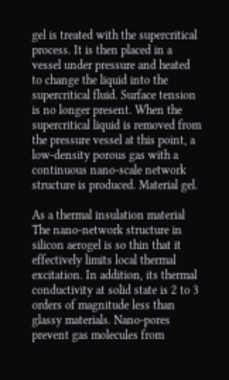gel is treated with the supercritical process. It is then placed in a vessel under pressure and heated to change the liquid into the supercritical fluid. Surface tension is no longer present. When the supercritical liquid is removed from the pressure vessel at this point, a low-density porous gas with a continuous nano-scale network structure is produced. Material gel.

As a thermal insulation material
The nano-network structure in silicon aerogel is so thin that it effectively limits local thermal excitation. In addition, its thermal conductivity at solid state is 2 to 3 orders of magnitude less than glassy materials. Nano-pores prevent gas molecules from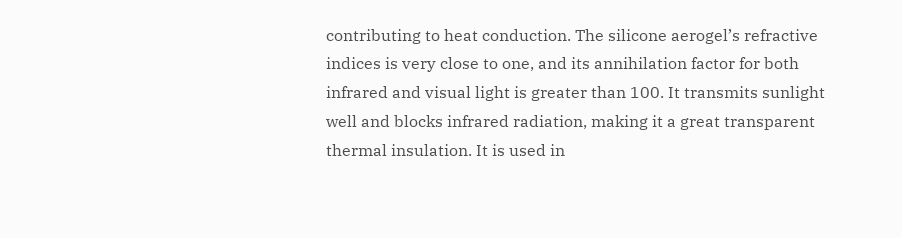contributing to heat conduction. The silicone aerogel’s refractive indices is very close to one, and its annihilation factor for both infrared and visual light is greater than 100. It transmits sunlight well and blocks infrared radiation, making it a great transparent thermal insulation. It is used in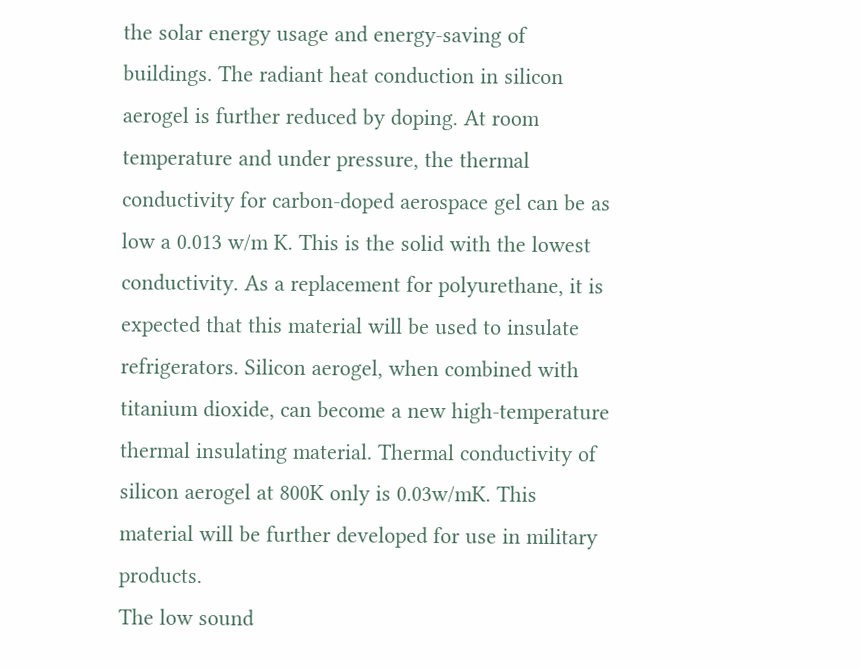the solar energy usage and energy-saving of buildings. The radiant heat conduction in silicon aerogel is further reduced by doping. At room temperature and under pressure, the thermal conductivity for carbon-doped aerospace gel can be as low a 0.013 w/m K. This is the solid with the lowest conductivity. As a replacement for polyurethane, it is expected that this material will be used to insulate refrigerators. Silicon aerogel, when combined with titanium dioxide, can become a new high-temperature thermal insulating material. Thermal conductivity of silicon aerogel at 800K only is 0.03w/mK. This material will be further developed for use in military products.
The low sound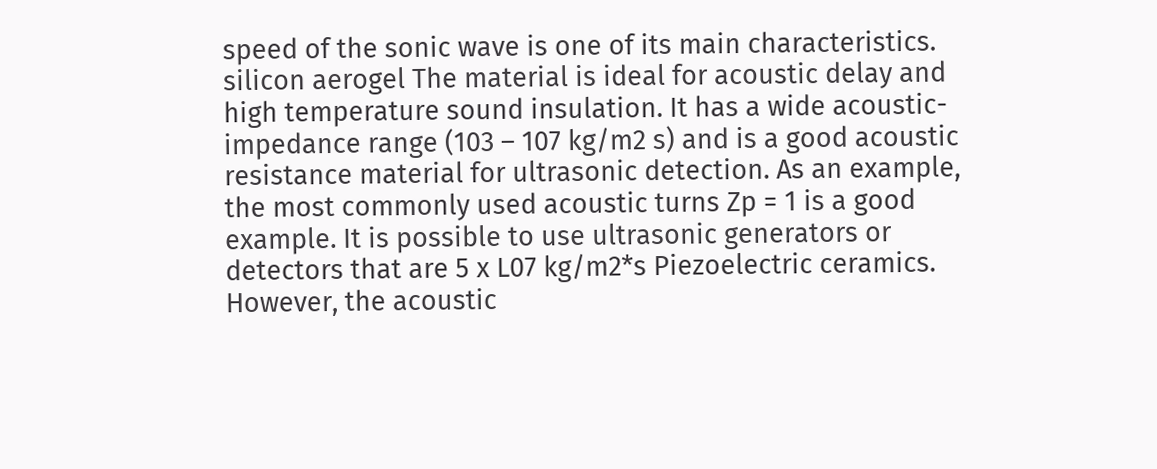speed of the sonic wave is one of its main characteristics. silicon aerogel The material is ideal for acoustic delay and high temperature sound insulation. It has a wide acoustic-impedance range (103 – 107 kg/m2 s) and is a good acoustic resistance material for ultrasonic detection. As an example, the most commonly used acoustic turns Zp = 1 is a good example. It is possible to use ultrasonic generators or detectors that are 5 x L07 kg/m2*s Piezoelectric ceramics. However, the acoustic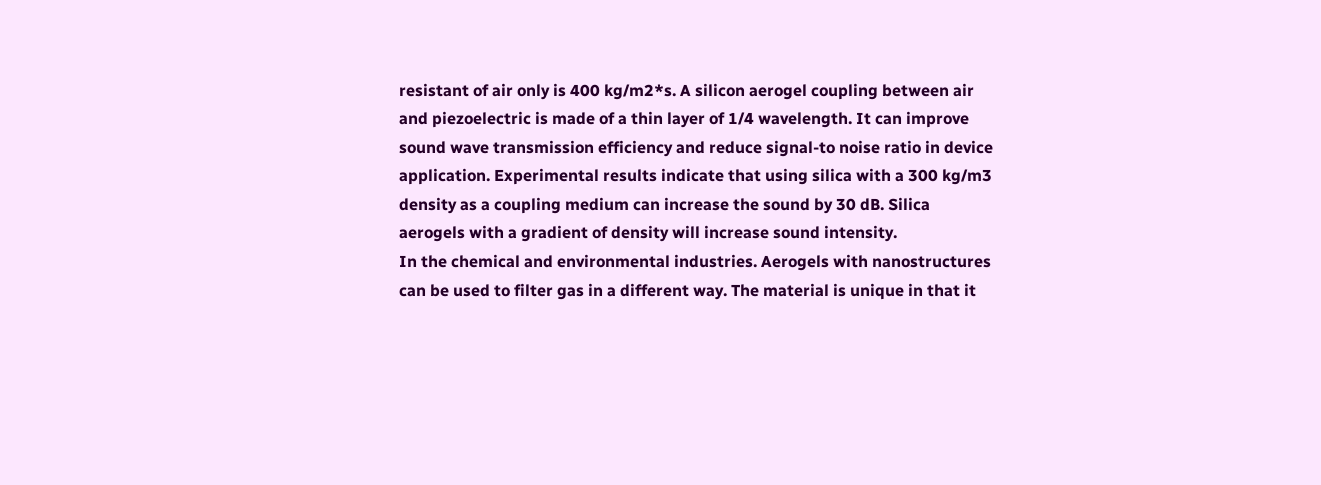resistant of air only is 400 kg/m2*s. A silicon aerogel coupling between air and piezoelectric is made of a thin layer of 1/4 wavelength. It can improve sound wave transmission efficiency and reduce signal-to noise ratio in device application. Experimental results indicate that using silica with a 300 kg/m3 density as a coupling medium can increase the sound by 30 dB. Silica aerogels with a gradient of density will increase sound intensity.
In the chemical and environmental industries. Aerogels with nanostructures can be used to filter gas in a different way. The material is unique in that it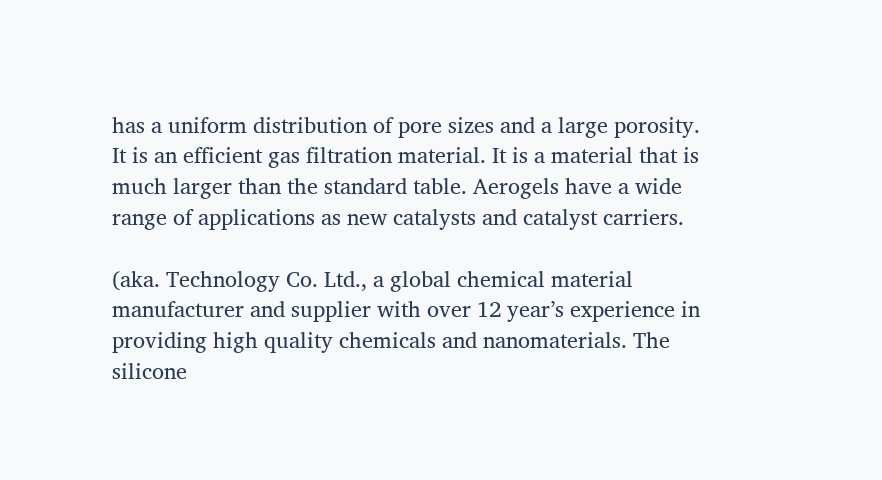has a uniform distribution of pore sizes and a large porosity. It is an efficient gas filtration material. It is a material that is much larger than the standard table. Aerogels have a wide range of applications as new catalysts and catalyst carriers.

(aka. Technology Co. Ltd., a global chemical material manufacturer and supplier with over 12 year’s experience in providing high quality chemicals and nanomaterials. The silicone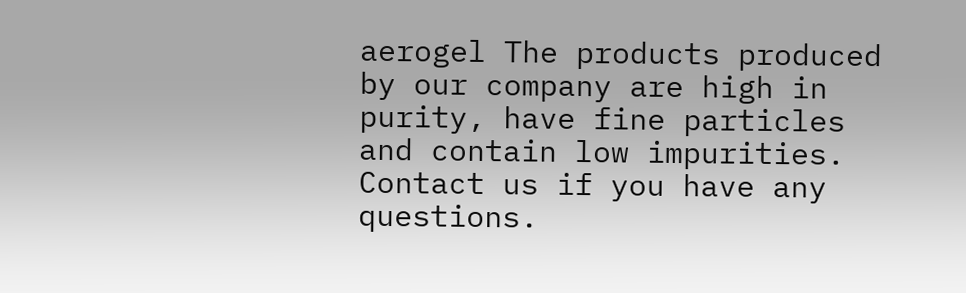aerogel The products produced by our company are high in purity, have fine particles and contain low impurities. Contact us if you have any questions.